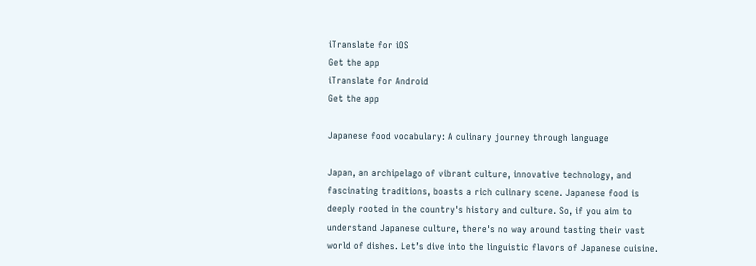iTranslate for iOS
Get the app
iTranslate for Android
Get the app

Japanese food vocabulary: A culinary journey through language

Japan, an archipelago of vibrant culture, innovative technology, and fascinating traditions, boasts a rich culinary scene. Japanese food is deeply rooted in the country's history and culture. So, if you aim to understand Japanese culture, there's no way around tasting their vast world of dishes. Let’s dive into the linguistic flavors of Japanese cuisine.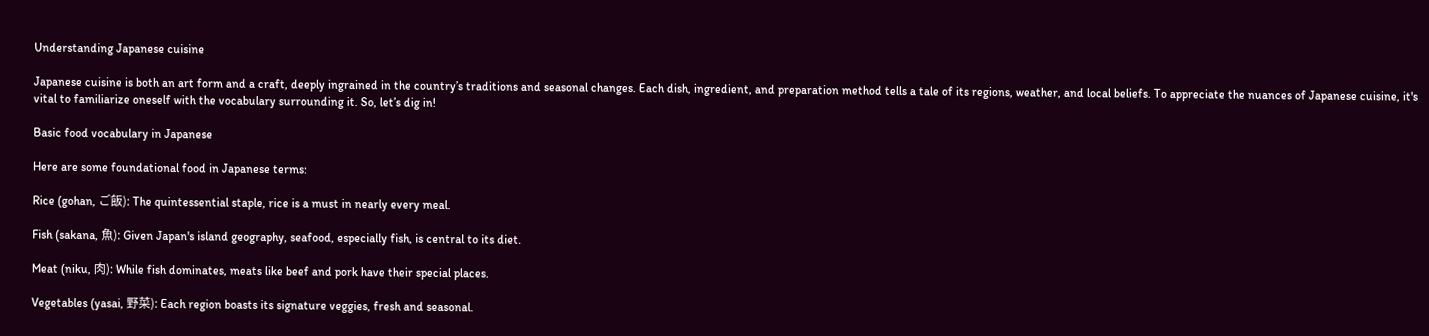Understanding Japanese cuisine

Japanese cuisine is both an art form and a craft, deeply ingrained in the country’s traditions and seasonal changes. Each dish, ingredient, and preparation method tells a tale of its regions, weather, and local beliefs. To appreciate the nuances of Japanese cuisine, it's vital to familiarize oneself with the vocabulary surrounding it. So, let’s dig in!

Basic food vocabulary in Japanese

Here are some foundational food in Japanese terms:

Rice (gohan, ご飯): The quintessential staple, rice is a must in nearly every meal.

Fish (sakana, 魚): Given Japan's island geography, seafood, especially fish, is central to its diet.

Meat (niku, 肉): While fish dominates, meats like beef and pork have their special places.

Vegetables (yasai, 野菜): Each region boasts its signature veggies, fresh and seasonal.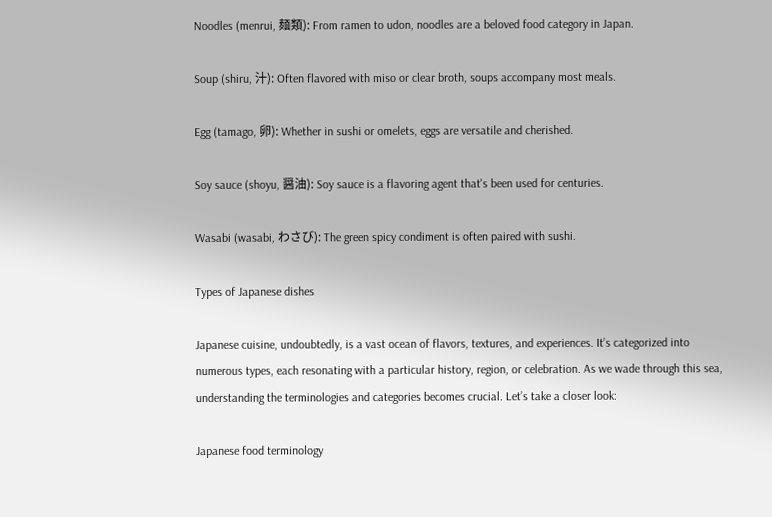Noodles (menrui, 麺類): From ramen to udon, noodles are a beloved food category in Japan.

Soup (shiru, 汁): Often flavored with miso or clear broth, soups accompany most meals.

Egg (tamago, 卵): Whether in sushi or omelets, eggs are versatile and cherished.

Soy sauce (shoyu, 醤油): Soy sauce is a flavoring agent that's been used for centuries.

Wasabi (wasabi, わさび): The green spicy condiment is often paired with sushi.

Types of Japanese dishes

Japanese cuisine, undoubtedly, is a vast ocean of flavors, textures, and experiences. It’s categorized into numerous types, each resonating with a particular history, region, or celebration. As we wade through this sea, understanding the terminologies and categories becomes crucial. Let’s take a closer look:

Japanese food terminology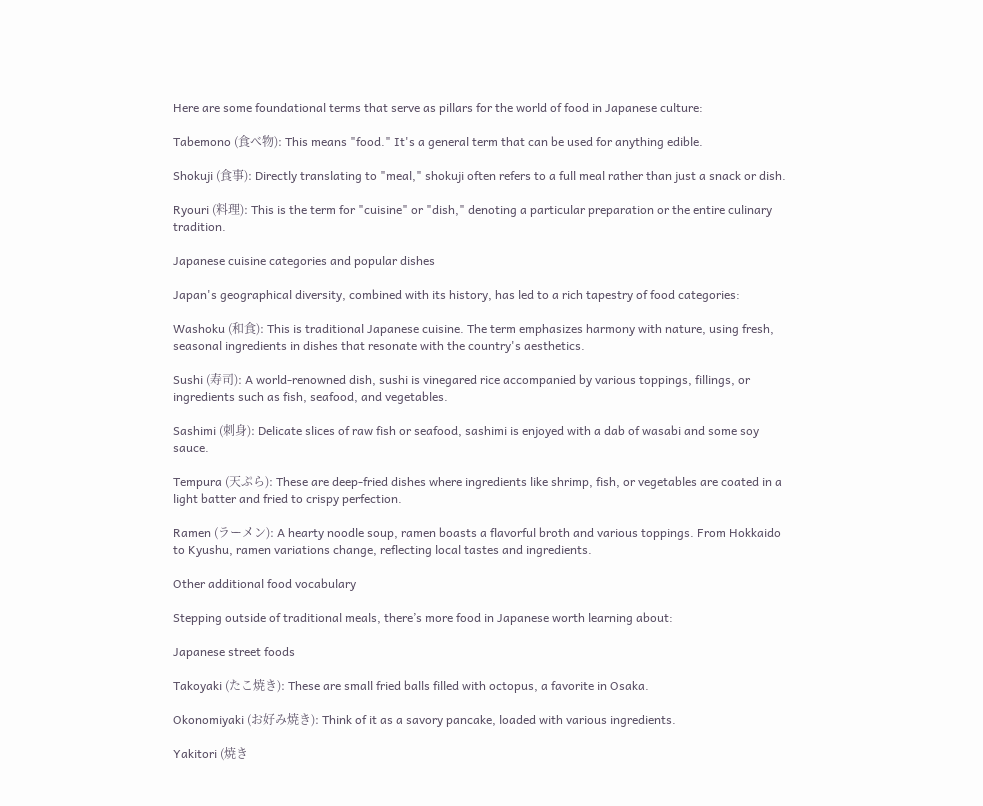Here are some foundational terms that serve as pillars for the world of food in Japanese culture:

Tabemono (食べ物): This means "food." It's a general term that can be used for anything edible.

Shokuji (食事): Directly translating to "meal," shokuji often refers to a full meal rather than just a snack or dish.

Ryouri (料理): This is the term for "cuisine" or "dish," denoting a particular preparation or the entire culinary tradition.

Japanese cuisine categories and popular dishes

Japan's geographical diversity, combined with its history, has led to a rich tapestry of food categories:

Washoku (和食): This is traditional Japanese cuisine. The term emphasizes harmony with nature, using fresh, seasonal ingredients in dishes that resonate with the country's aesthetics.

Sushi (寿司): A world-renowned dish, sushi is vinegared rice accompanied by various toppings, fillings, or ingredients such as fish, seafood, and vegetables.

Sashimi (刺身): Delicate slices of raw fish or seafood, sashimi is enjoyed with a dab of wasabi and some soy sauce.

Tempura (天ぷら): These are deep-fried dishes where ingredients like shrimp, fish, or vegetables are coated in a light batter and fried to crispy perfection.

Ramen (ラーメン): A hearty noodle soup, ramen boasts a flavorful broth and various toppings. From Hokkaido to Kyushu, ramen variations change, reflecting local tastes and ingredients.

Other additional food vocabulary

Stepping outside of traditional meals, there’s more food in Japanese worth learning about:

Japanese street foods

Takoyaki (たこ焼き): These are small fried balls filled with octopus, a favorite in Osaka.

Okonomiyaki (お好み焼き): Think of it as a savory pancake, loaded with various ingredients.

Yakitori (焼き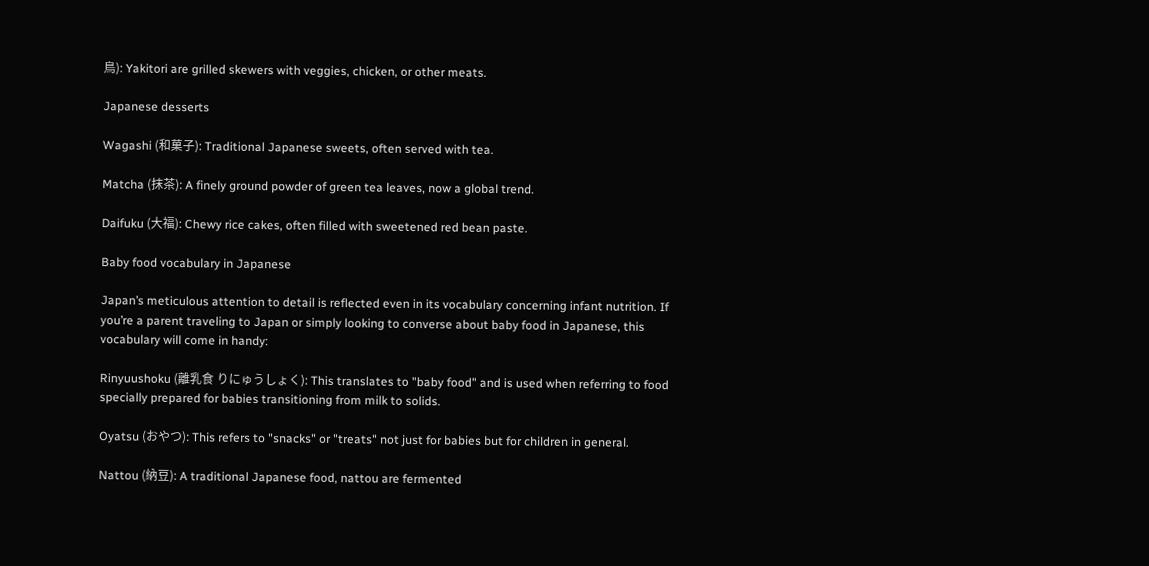鳥): Yakitori are grilled skewers with veggies, chicken, or other meats.

Japanese desserts

Wagashi (和菓子): Traditional Japanese sweets, often served with tea.

Matcha (抹茶): A finely ground powder of green tea leaves, now a global trend.

Daifuku (大福): Chewy rice cakes, often filled with sweetened red bean paste.

Baby food vocabulary in Japanese

Japan’s meticulous attention to detail is reflected even in its vocabulary concerning infant nutrition. If you’re a parent traveling to Japan or simply looking to converse about baby food in Japanese, this vocabulary will come in handy:

Rinyuushoku (離乳食 りにゅうしょく): This translates to "baby food" and is used when referring to food specially prepared for babies transitioning from milk to solids.

Oyatsu (おやつ): This refers to "snacks" or "treats" not just for babies but for children in general.

Nattou (納豆): A traditional Japanese food, nattou are fermented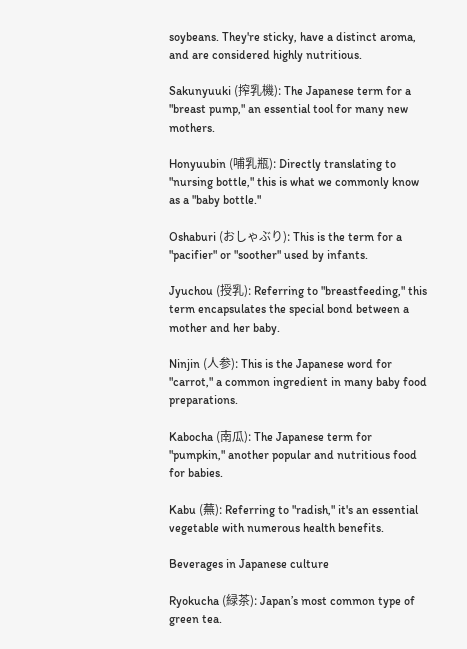soybeans. They're sticky, have a distinct aroma, and are considered highly nutritious.

Sakunyuuki (搾乳機): The Japanese term for a "breast pump," an essential tool for many new mothers.

Honyuubin (哺乳瓶): Directly translating to "nursing bottle," this is what we commonly know as a "baby bottle."

Oshaburi (おしゃぶり): This is the term for a "pacifier" or "soother" used by infants.

Jyuchou (授乳): Referring to "breastfeeding," this term encapsulates the special bond between a mother and her baby.

Ninjin (人参): This is the Japanese word for "carrot," a common ingredient in many baby food preparations.

Kabocha (南瓜): The Japanese term for "pumpkin," another popular and nutritious food for babies.

Kabu (蕪): Referring to "radish," it's an essential vegetable with numerous health benefits.

Beverages in Japanese culture

Ryokucha (緑茶): Japan’s most common type of green tea.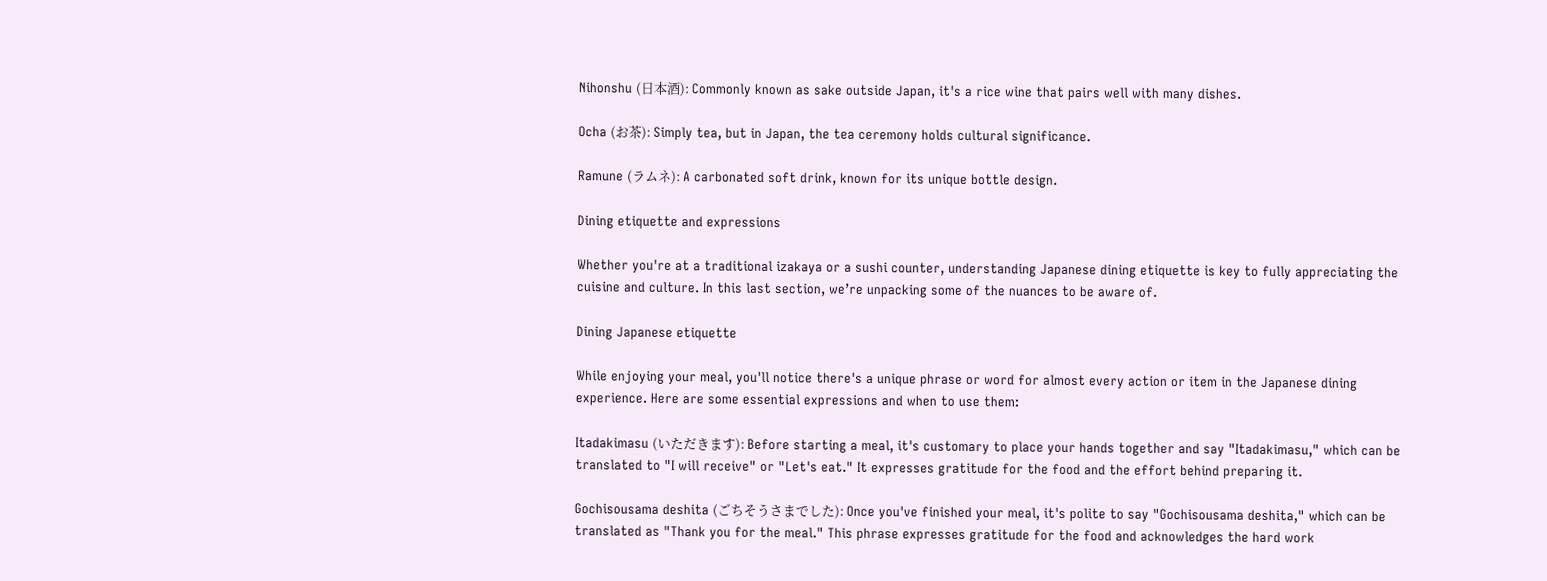Nihonshu (日本酒): Commonly known as sake outside Japan, it's a rice wine that pairs well with many dishes.

Ocha (お茶): Simply tea, but in Japan, the tea ceremony holds cultural significance.

Ramune (ラムネ): A carbonated soft drink, known for its unique bottle design.

Dining etiquette and expressions

Whether you're at a traditional izakaya or a sushi counter, understanding Japanese dining etiquette is key to fully appreciating the cuisine and culture. In this last section, we’re unpacking some of the nuances to be aware of.

Dining Japanese etiquette

While enjoying your meal, you'll notice there's a unique phrase or word for almost every action or item in the Japanese dining experience. Here are some essential expressions and when to use them:

Itadakimasu (いただきます): Before starting a meal, it's customary to place your hands together and say "Itadakimasu," which can be translated to "I will receive" or "Let's eat." It expresses gratitude for the food and the effort behind preparing it.

Gochisousama deshita (ごちそうさまでした): Once you've finished your meal, it's polite to say "Gochisousama deshita," which can be translated as "Thank you for the meal." This phrase expresses gratitude for the food and acknowledges the hard work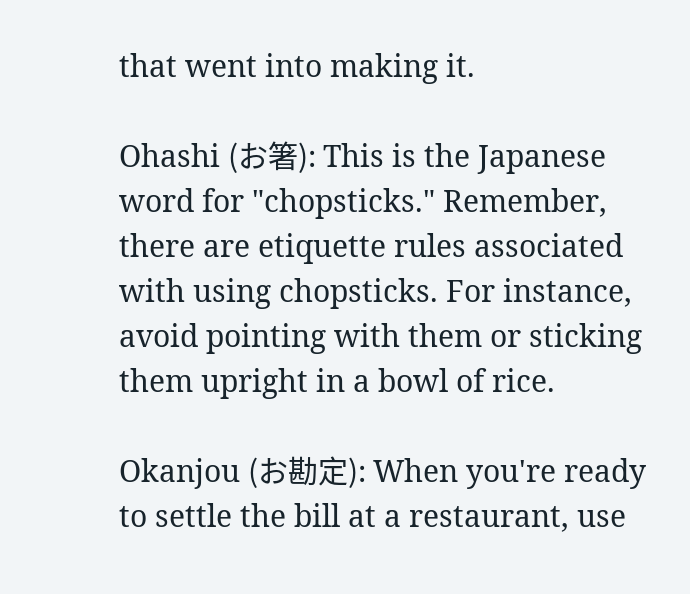that went into making it.

Ohashi (お箸): This is the Japanese word for "chopsticks." Remember, there are etiquette rules associated with using chopsticks. For instance, avoid pointing with them or sticking them upright in a bowl of rice.

Okanjou (お勘定): When you're ready to settle the bill at a restaurant, use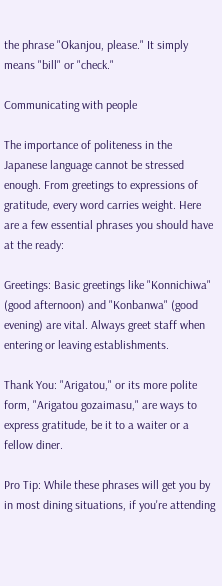the phrase "Okanjou, please." It simply means "bill" or "check."

Communicating with people

The importance of politeness in the Japanese language cannot be stressed enough. From greetings to expressions of gratitude, every word carries weight. Here are a few essential phrases you should have at the ready:

Greetings: Basic greetings like "Konnichiwa" (good afternoon) and "Konbanwa" (good evening) are vital. Always greet staff when entering or leaving establishments.

Thank You: "Arigatou," or its more polite form, "Arigatou gozaimasu," are ways to express gratitude, be it to a waiter or a fellow diner.

Pro Tip: While these phrases will get you by in most dining situations, if you're attending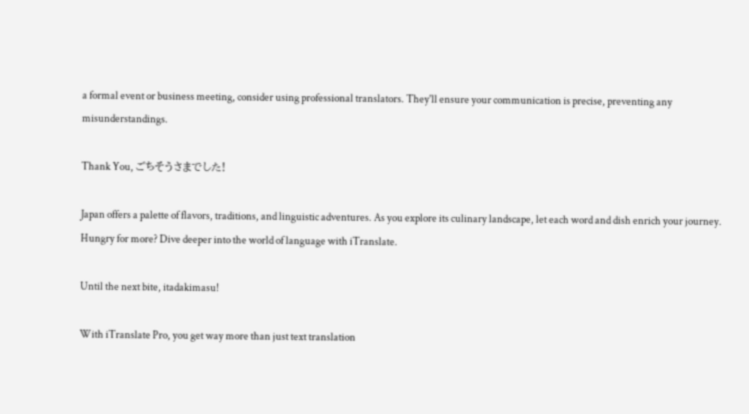a formal event or business meeting, consider using professional translators. They'll ensure your communication is precise, preventing any misunderstandings.

Thank You, ごちそうさまでした!

Japan offers a palette of flavors, traditions, and linguistic adventures. As you explore its culinary landscape, let each word and dish enrich your journey. Hungry for more? Dive deeper into the world of language with iTranslate.

Until the next bite, itadakimasu!

With iTranslate Pro, you get way more than just text translation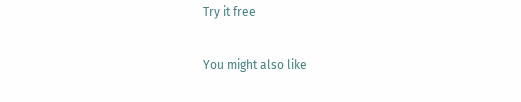Try it free

You might also like